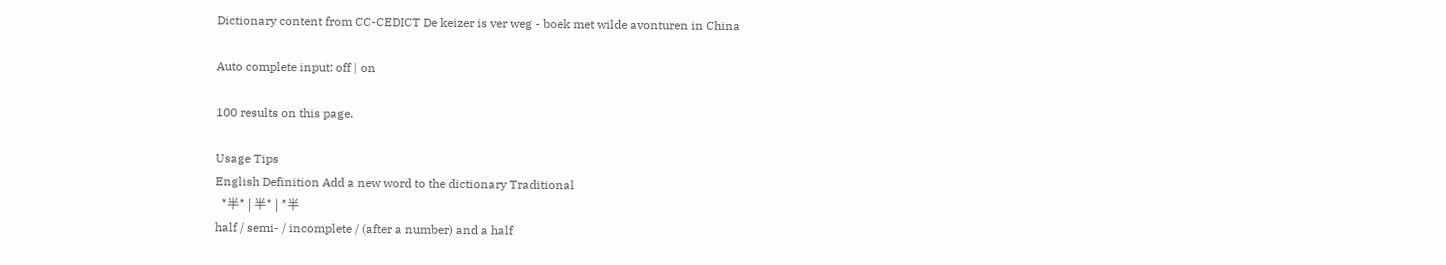Dictionary content from CC-CEDICT De keizer is ver weg - boek met wilde avonturen in China

Auto complete input: off | on

100 results on this page.

Usage Tips
English Definition Add a new word to the dictionary Traditional
  *半* | 半* | *半
half / semi- / incomplete / (after a number) and a half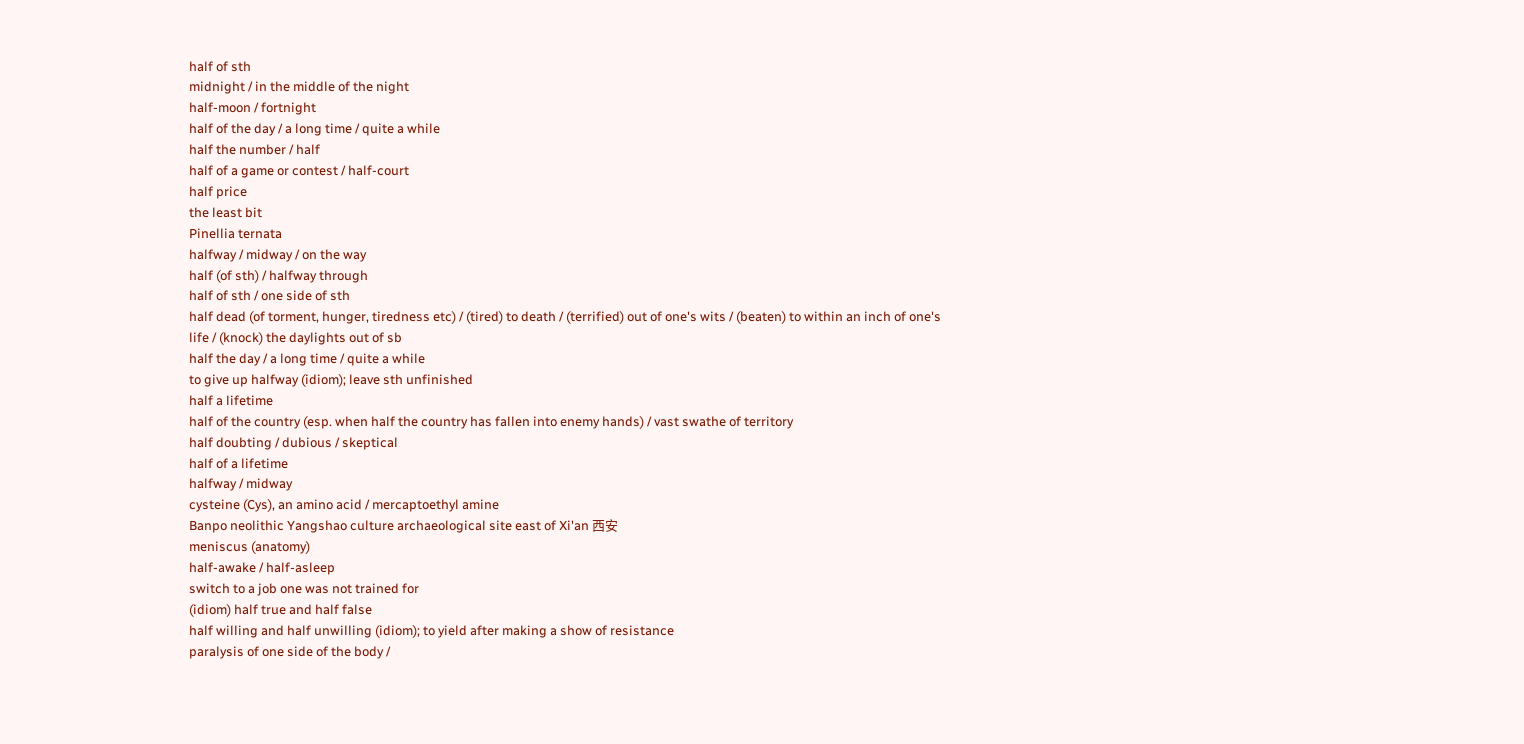half of sth
midnight / in the middle of the night
half-moon / fortnight
half of the day / a long time / quite a while
half the number / half
half of a game or contest / half-court
half price
the least bit
Pinellia ternata
halfway / midway / on the way
half (of sth) / halfway through
half of sth / one side of sth
half dead (of torment, hunger, tiredness etc) / (tired) to death / (terrified) out of one's wits / (beaten) to within an inch of one's life / (knock) the daylights out of sb
half the day / a long time / quite a while
to give up halfway (idiom); leave sth unfinished
half a lifetime
half of the country (esp. when half the country has fallen into enemy hands) / vast swathe of territory
half doubting / dubious / skeptical
half of a lifetime
halfway / midway
cysteine (Cys), an amino acid / mercaptoethyl amine
Banpo neolithic Yangshao culture archaeological site east of Xi'an 西安
meniscus (anatomy)
half-awake / half-asleep
switch to a job one was not trained for
(idiom) half true and half false
half willing and half unwilling (idiom); to yield after making a show of resistance
paralysis of one side of the body /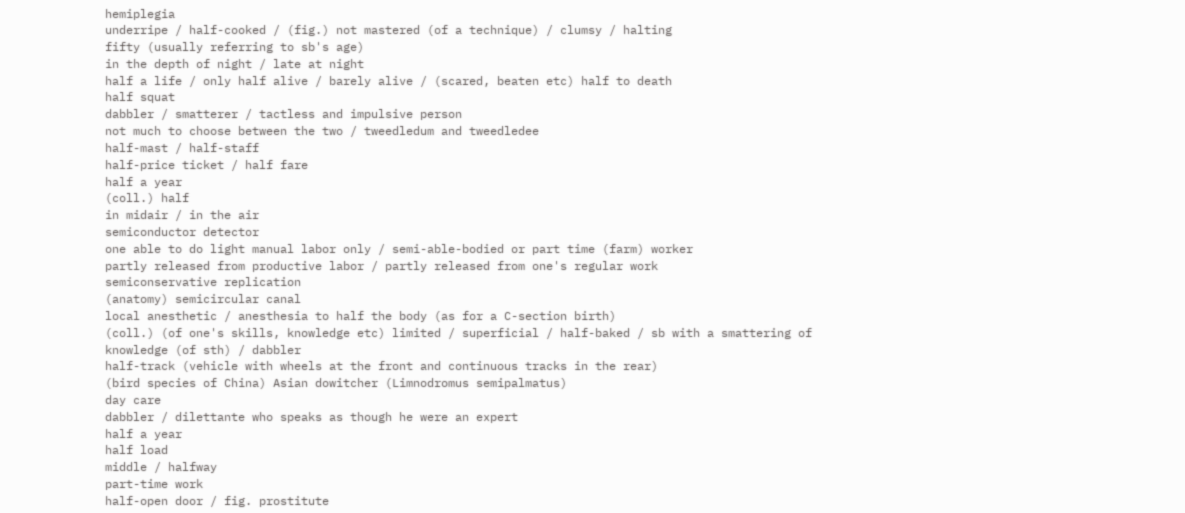hemiplegia
underripe / half-cooked / (fig.) not mastered (of a technique) / clumsy / halting
fifty (usually referring to sb's age)
in the depth of night / late at night
half a life / only half alive / barely alive / (scared, beaten etc) half to death
half squat
dabbler / smatterer / tactless and impulsive person
not much to choose between the two / tweedledum and tweedledee
half-mast / half-staff
half-price ticket / half fare
half a year
(coll.) half
in midair / in the air
semiconductor detector
one able to do light manual labor only / semi-able-bodied or part time (farm) worker
partly released from productive labor / partly released from one's regular work
semiconservative replication
(anatomy) semicircular canal
local anesthetic / anesthesia to half the body (as for a C-section birth)
(coll.) (of one's skills, knowledge etc) limited / superficial / half-baked / sb with a smattering of knowledge (of sth) / dabbler
half-track (vehicle with wheels at the front and continuous tracks in the rear)
(bird species of China) Asian dowitcher (Limnodromus semipalmatus)
day care
dabbler / dilettante who speaks as though he were an expert
half a year
half load
middle / halfway
part-time work
half-open door / fig. prostitute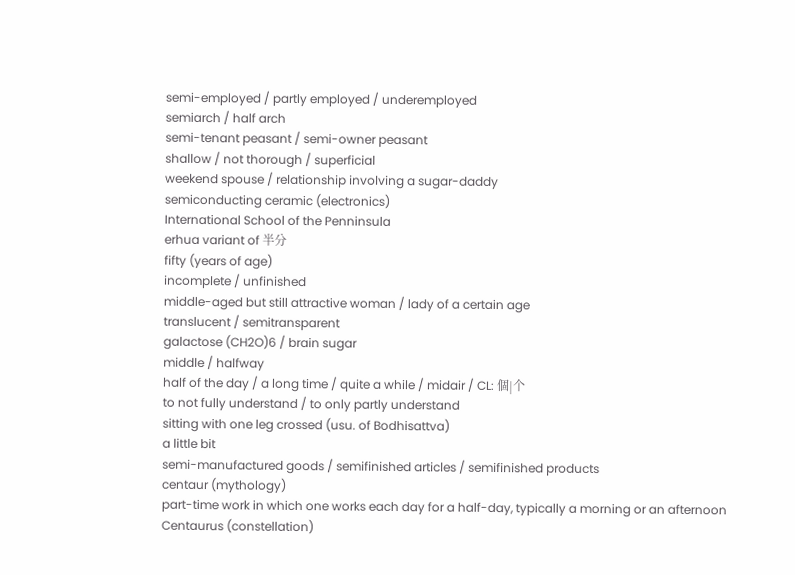semi-employed / partly employed / underemployed
semiarch / half arch
semi-tenant peasant / semi-owner peasant
shallow / not thorough / superficial
weekend spouse / relationship involving a sugar-daddy
semiconducting ceramic (electronics)
International School of the Penninsula
erhua variant of 半分
fifty (years of age)
incomplete / unfinished
middle-aged but still attractive woman / lady of a certain age
translucent / semitransparent
galactose (CH2O)6 / brain sugar
middle / halfway
half of the day / a long time / quite a while / midair / CL: 個|个
to not fully understand / to only partly understand
sitting with one leg crossed (usu. of Bodhisattva)
a little bit
semi-manufactured goods / semifinished articles / semifinished products
centaur (mythology)
part-time work in which one works each day for a half-day, typically a morning or an afternoon
Centaurus (constellation)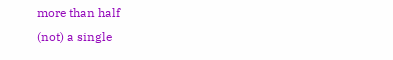more than half
(not) a single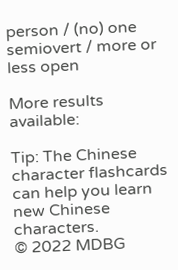person / (no) one
semiovert / more or less open

More results available:

Tip: The Chinese character flashcards can help you learn new Chinese characters.
© 2022 MDBG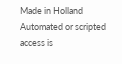Made in Holland
Automated or scripted access is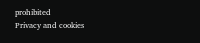prohibited
Privacy and cookies